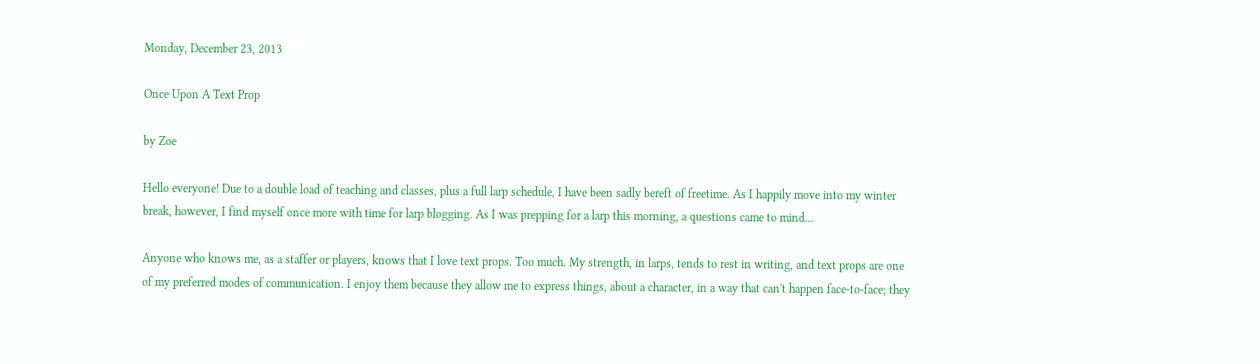Monday, December 23, 2013

Once Upon A Text Prop

by Zoe

Hello everyone! Due to a double load of teaching and classes, plus a full larp schedule, I have been sadly bereft of freetime. As I happily move into my winter break, however, I find myself once more with time for larp blogging. As I was prepping for a larp this morning, a questions came to mind...

Anyone who knows me, as a staffer or players, knows that I love text props. Too much. My strength, in larps, tends to rest in writing, and text props are one of my preferred modes of communication. I enjoy them because they allow me to express things, about a character, in a way that can't happen face-to-face; they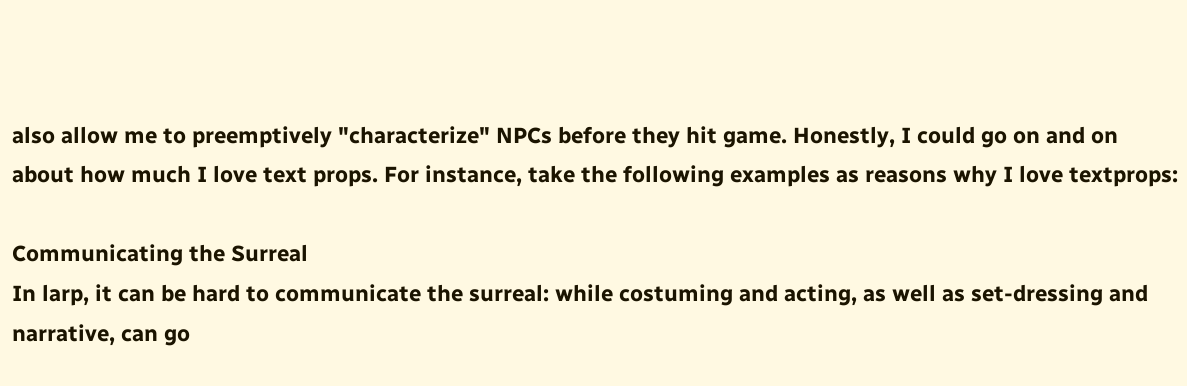also allow me to preemptively "characterize" NPCs before they hit game. Honestly, I could go on and on about how much I love text props. For instance, take the following examples as reasons why I love textprops:

Communicating the Surreal
In larp, it can be hard to communicate the surreal: while costuming and acting, as well as set-dressing and narrative, can go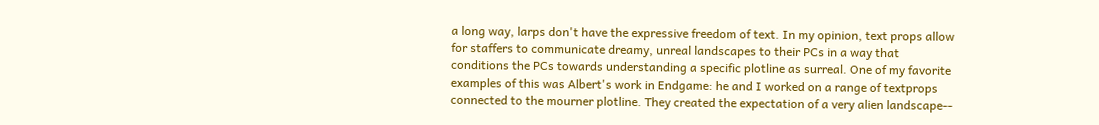a long way, larps don't have the expressive freedom of text. In my opinion, text props allow for staffers to communicate dreamy, unreal landscapes to their PCs in a way that conditions the PCs towards understanding a specific plotline as surreal. One of my favorite examples of this was Albert's work in Endgame: he and I worked on a range of textprops connected to the mourner plotline. They created the expectation of a very alien landscape--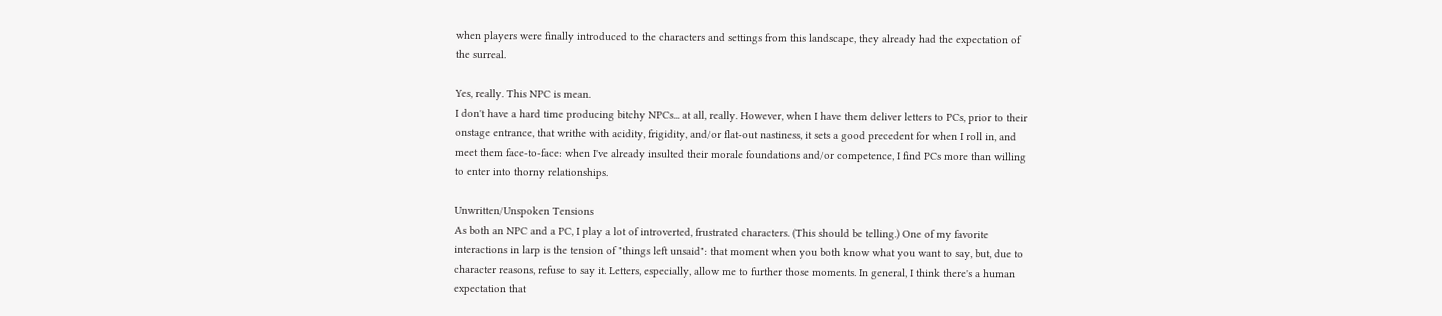when players were finally introduced to the characters and settings from this landscape, they already had the expectation of the surreal.

Yes, really. This NPC is mean.
I don't have a hard time producing bitchy NPCs... at all, really. However, when I have them deliver letters to PCs, prior to their onstage entrance, that writhe with acidity, frigidity, and/or flat-out nastiness, it sets a good precedent for when I roll in, and meet them face-to-face: when I've already insulted their morale foundations and/or competence, I find PCs more than willing to enter into thorny relationships.

Unwritten/Unspoken Tensions
As both an NPC and a PC, I play a lot of introverted, frustrated characters. (This should be telling.) One of my favorite interactions in larp is the tension of "things left unsaid": that moment when you both know what you want to say, but, due to character reasons, refuse to say it. Letters, especially, allow me to further those moments. In general, I think there's a human expectation that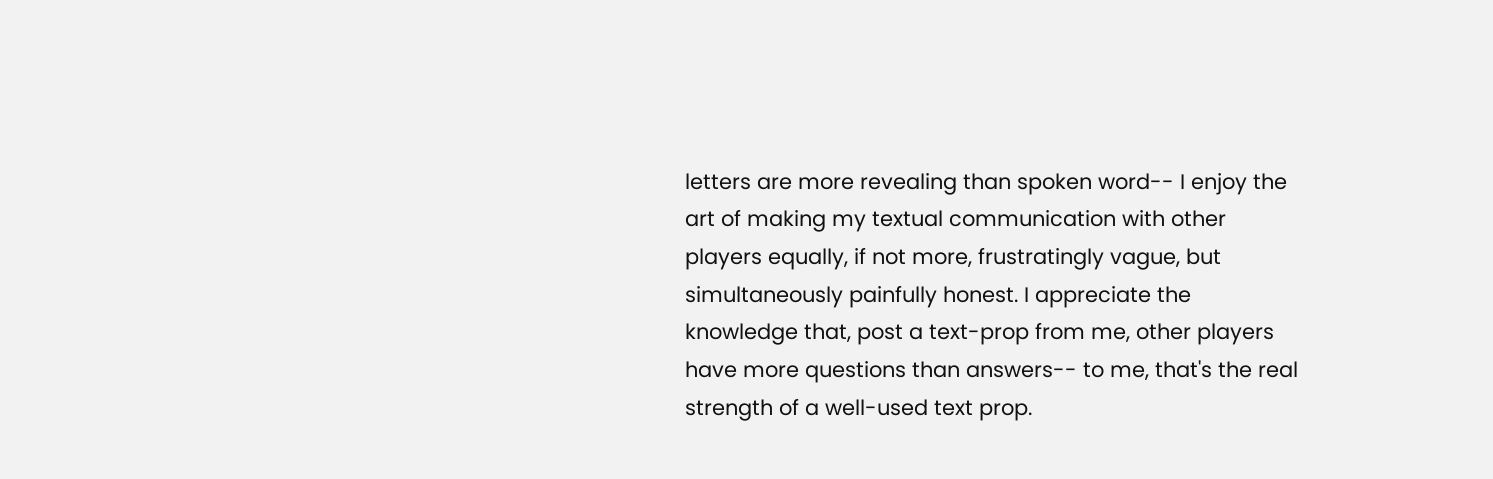letters are more revealing than spoken word-- I enjoy the art of making my textual communication with other players equally, if not more, frustratingly vague, but simultaneously painfully honest. I appreciate the knowledge that, post a text-prop from me, other players have more questions than answers-- to me, that's the real strength of a well-used text prop.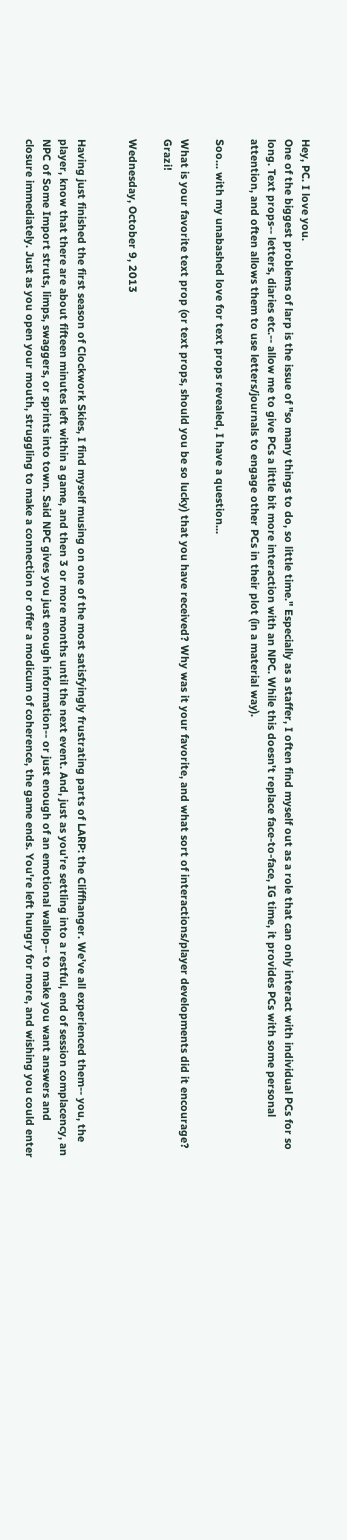Hey, PC. I love you.
One of the biggest problems of larp is the issue of "so many things to do, so little time." Especially as a staffer, I often find myself out as a role that can only interact with individual PCs for so long. Text props-- letters, diaries etc.-- allow me to give PCs a little bit more interaction with an NPC. While this doesn't replace face-to-face, IG time, it provides PCs with some personal attention, and often allows them to use letters/journals to engage other PCs in their plot (in a material way).

Soo... with my unabashed love for text props revealed, I have a question...

What is your favorite text prop (or text props, should you be so lucky) that you have received? Why was it your favorite, and what sort of interactions/player developments did it encourage? Grazi!

Wednesday, October 9, 2013


Having just finished the first season of Clockwork Skies, I find myself musing on one of the most satisfyingly frustrating parts of LARP: the Cliffhanger. We've all experienced them-- you, the player, know that there are about fifteen minutes left within a game, and then 3 or more months until the next event. And, just as you're settling into a restful, end of session complacency, an NPC of Some Import struts, limps, swaggers, or sprints into town. Said NPC gives you just enough information-- or just enough of an emotional wallop-- to make you want answers and closure immediately. Just as you open your mouth, struggling to make a connection or offer a modicum of coherence, the game ends. You're left hungry for more, and wishing you could enter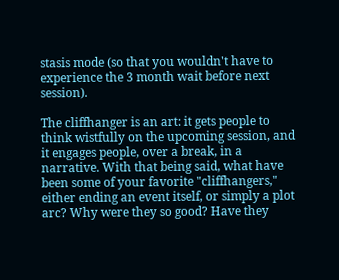stasis mode (so that you wouldn't have to experience the 3 month wait before next session).

The cliffhanger is an art: it gets people to think wistfully on the upcoming session, and it engages people, over a break, in a narrative. With that being said, what have been some of your favorite "cliffhangers," either ending an event itself, or simply a plot arc? Why were they so good? Have they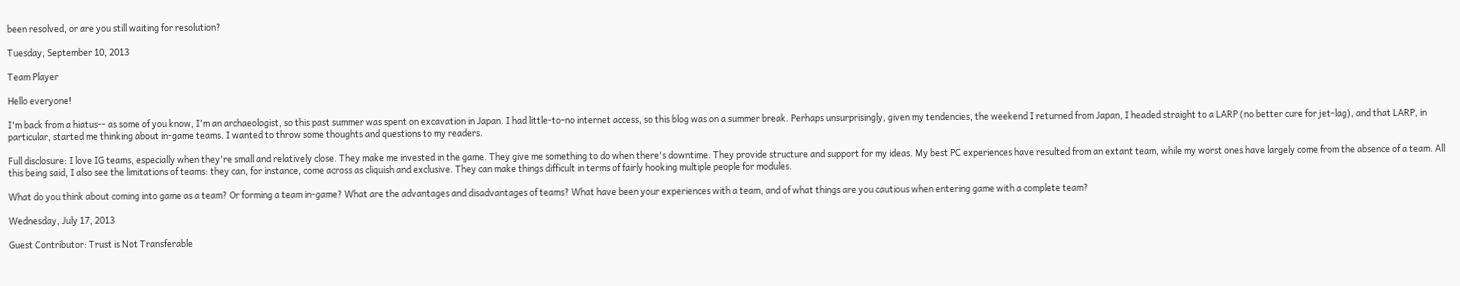been resolved, or are you still waiting for resolution?

Tuesday, September 10, 2013

Team Player

Hello everyone!

I'm back from a hiatus-- as some of you know, I'm an archaeologist, so this past summer was spent on excavation in Japan. I had little-to-no internet access, so this blog was on a summer break. Perhaps unsurprisingly, given my tendencies, the weekend I returned from Japan, I headed straight to a LARP (no better cure for jet-lag), and that LARP, in particular, started me thinking about in-game teams. I wanted to throw some thoughts and questions to my readers.

Full disclosure: I love IG teams, especially when they're small and relatively close. They make me invested in the game. They give me something to do when there's downtime. They provide structure and support for my ideas. My best PC experiences have resulted from an extant team, while my worst ones have largely come from the absence of a team. All this being said, I also see the limitations of teams: they can, for instance, come across as cliquish and exclusive. They can make things difficult in terms of fairly hooking multiple people for modules.

What do you think about coming into game as a team? Or forming a team in-game? What are the advantages and disadvantages of teams? What have been your experiences with a team, and of what things are you cautious when entering game with a complete team?

Wednesday, July 17, 2013

Guest Contributor: Trust is Not Transferable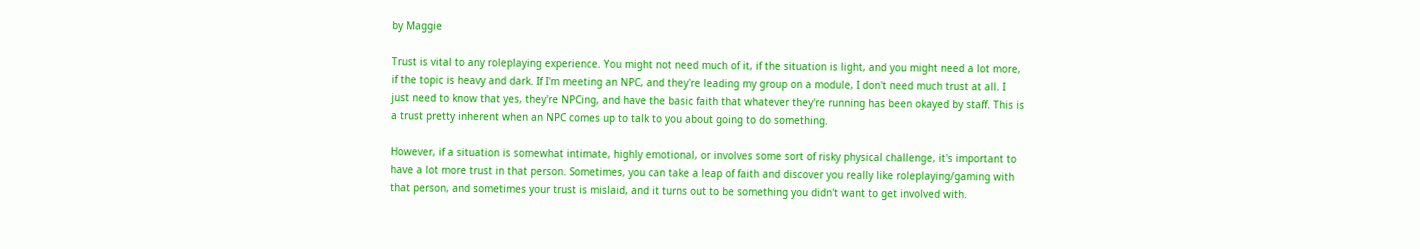by Maggie

Trust is vital to any roleplaying experience. You might not need much of it, if the situation is light, and you might need a lot more, if the topic is heavy and dark. If I'm meeting an NPC, and they're leading my group on a module, I don't need much trust at all. I just need to know that yes, they're NPCing, and have the basic faith that whatever they're running has been okayed by staff. This is a trust pretty inherent when an NPC comes up to talk to you about going to do something.

However, if a situation is somewhat intimate, highly emotional, or involves some sort of risky physical challenge, it's important to have a lot more trust in that person. Sometimes, you can take a leap of faith and discover you really like roleplaying/gaming with that person, and sometimes your trust is mislaid, and it turns out to be something you didn't want to get involved with.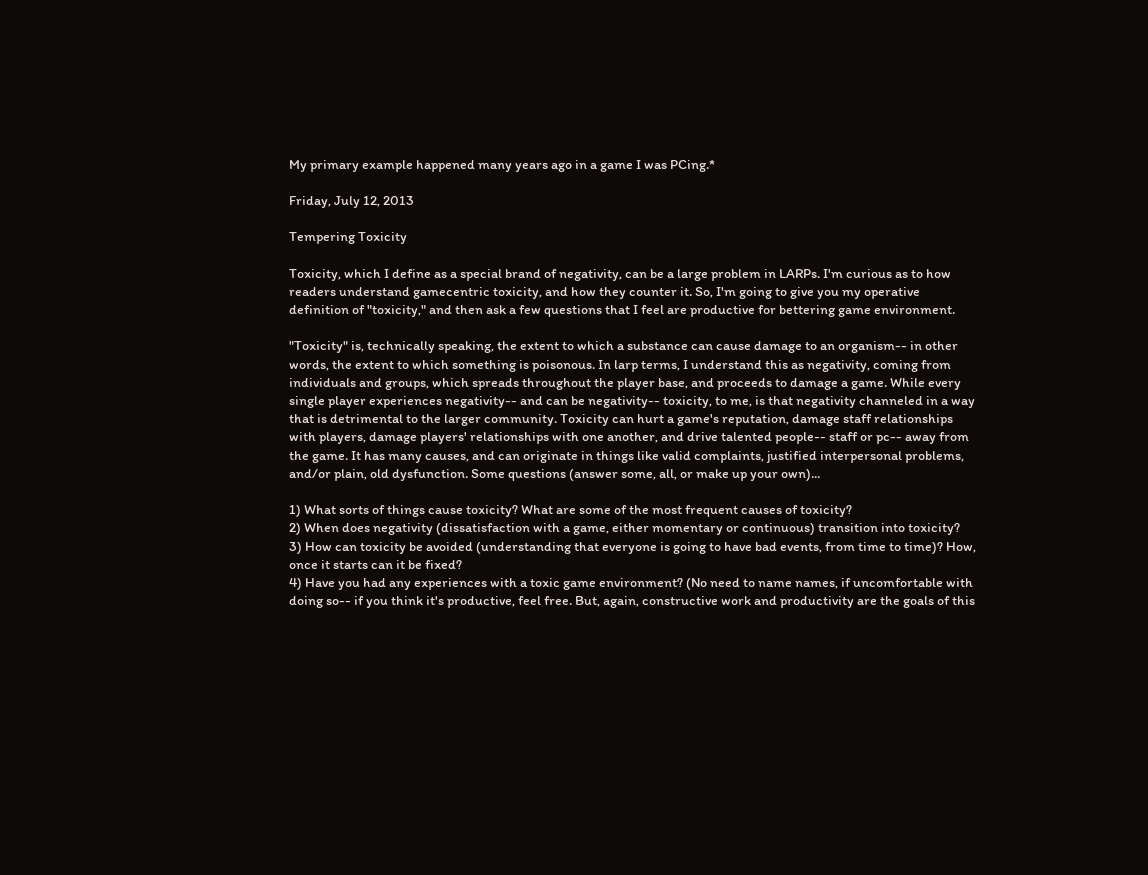My primary example happened many years ago in a game I was PCing.*

Friday, July 12, 2013

Tempering Toxicity

Toxicity, which I define as a special brand of negativity, can be a large problem in LARPs. I'm curious as to how readers understand gamecentric toxicity, and how they counter it. So, I'm going to give you my operative definition of "toxicity," and then ask a few questions that I feel are productive for bettering game environment.

"Toxicity" is, technically speaking, the extent to which a substance can cause damage to an organism-- in other words, the extent to which something is poisonous. In larp terms, I understand this as negativity, coming from individuals and groups, which spreads throughout the player base, and proceeds to damage a game. While every single player experiences negativity-- and can be negativity-- toxicity, to me, is that negativity channeled in a way that is detrimental to the larger community. Toxicity can hurt a game's reputation, damage staff relationships with players, damage players' relationships with one another, and drive talented people-- staff or pc-- away from the game. It has many causes, and can originate in things like valid complaints, justified interpersonal problems, and/or plain, old dysfunction. Some questions (answer some, all, or make up your own)...

1) What sorts of things cause toxicity? What are some of the most frequent causes of toxicity?
2) When does negativity (dissatisfaction with a game, either momentary or continuous) transition into toxicity?
3) How can toxicity be avoided (understanding that everyone is going to have bad events, from time to time)? How, once it starts can it be fixed?
4) Have you had any experiences with a toxic game environment? (No need to name names, if uncomfortable with doing so-- if you think it's productive, feel free. But, again, constructive work and productivity are the goals of this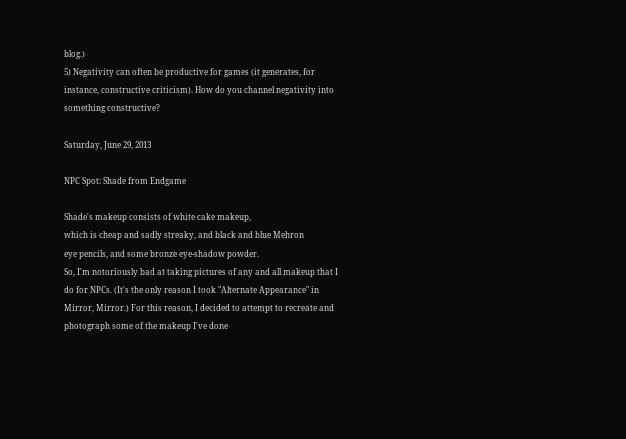blog.)
5) Negativity can often be productive for games (it generates, for instance, constructive criticism). How do you channel negativity into something constructive?

Saturday, June 29, 2013

NPC Spot: Shade from Endgame

Shade's makeup consists of white cake makeup,
which is cheap and sadly streaky, and black and blue Mehron
eye pencils, and some bronze eye-shadow powder.
So, I'm notoriously bad at taking pictures of any and all makeup that I do for NPCs. (It's the only reason I took "Alternate Appearance" in Mirror, Mirror.) For this reason, I decided to attempt to recreate and photograph some of the makeup I've done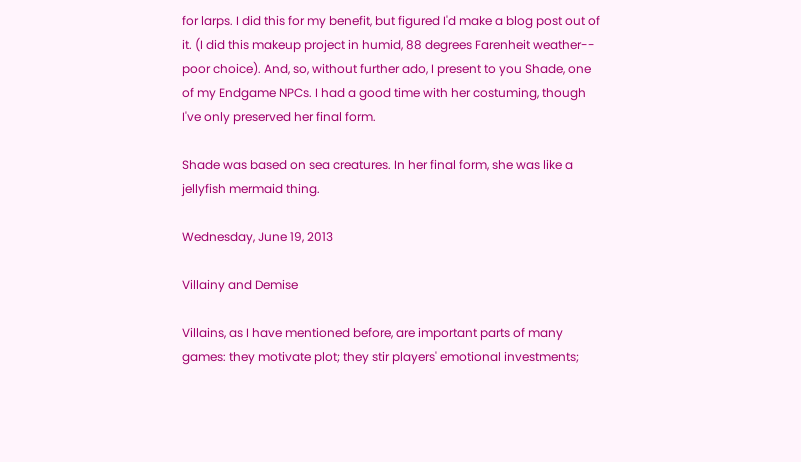for larps. I did this for my benefit, but figured I'd make a blog post out of it. (I did this makeup project in humid, 88 degrees Farenheit weather-- poor choice). And, so, without further ado, I present to you Shade, one of my Endgame NPCs. I had a good time with her costuming, though I've only preserved her final form.

Shade was based on sea creatures. In her final form, she was like a jellyfish mermaid thing.

Wednesday, June 19, 2013

Villainy and Demise

Villains, as I have mentioned before, are important parts of many games: they motivate plot; they stir players' emotional investments;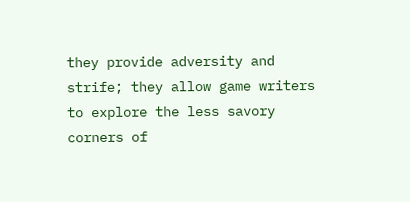they provide adversity and strife; they allow game writers to explore the less savory corners of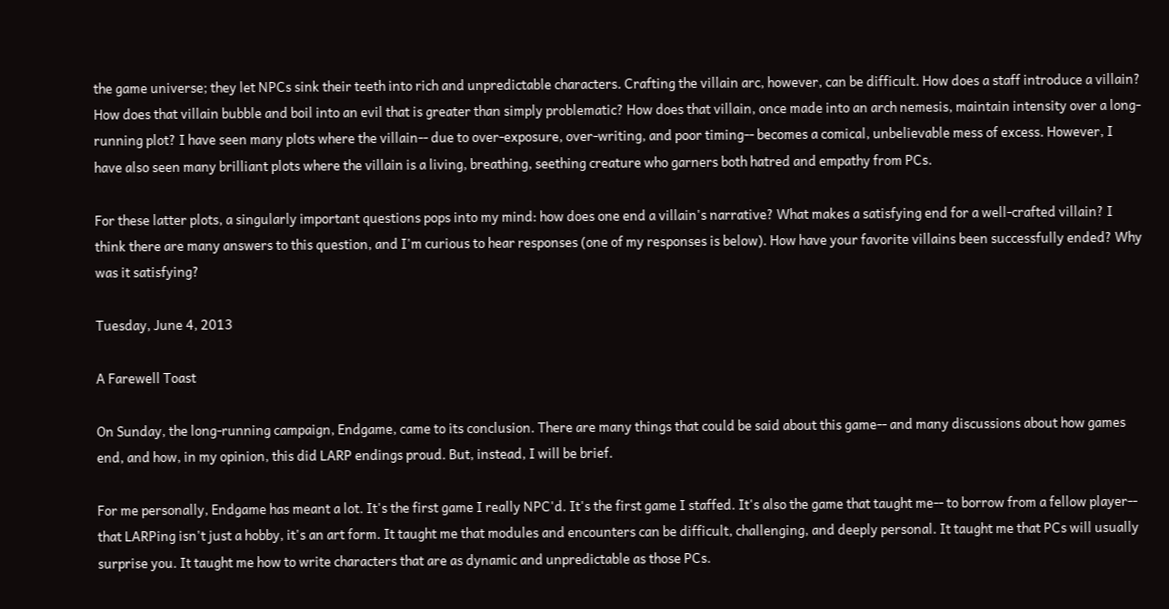the game universe; they let NPCs sink their teeth into rich and unpredictable characters. Crafting the villain arc, however, can be difficult. How does a staff introduce a villain? How does that villain bubble and boil into an evil that is greater than simply problematic? How does that villain, once made into an arch nemesis, maintain intensity over a long-running plot? I have seen many plots where the villain-- due to over-exposure, over-writing, and poor timing-- becomes a comical, unbelievable mess of excess. However, I have also seen many brilliant plots where the villain is a living, breathing, seething creature who garners both hatred and empathy from PCs.

For these latter plots, a singularly important questions pops into my mind: how does one end a villain's narrative? What makes a satisfying end for a well-crafted villain? I think there are many answers to this question, and I'm curious to hear responses (one of my responses is below). How have your favorite villains been successfully ended? Why was it satisfying?

Tuesday, June 4, 2013

A Farewell Toast

On Sunday, the long-running campaign, Endgame, came to its conclusion. There are many things that could be said about this game-- and many discussions about how games end, and how, in my opinion, this did LARP endings proud. But, instead, I will be brief.

For me personally, Endgame has meant a lot. It's the first game I really NPC'd. It's the first game I staffed. It's also the game that taught me-- to borrow from a fellow player-- that LARPing isn't just a hobby, it's an art form. It taught me that modules and encounters can be difficult, challenging, and deeply personal. It taught me that PCs will usually surprise you. It taught me how to write characters that are as dynamic and unpredictable as those PCs.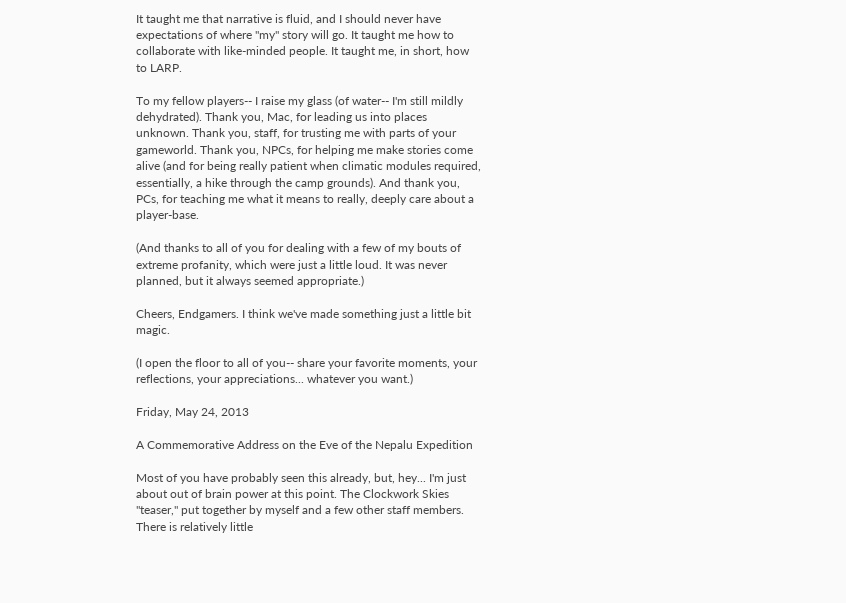It taught me that narrative is fluid, and I should never have expectations of where "my" story will go. It taught me how to collaborate with like-minded people. It taught me, in short, how to LARP.

To my fellow players-- I raise my glass (of water-- I'm still mildly dehydrated). Thank you, Mac, for leading us into places unknown. Thank you, staff, for trusting me with parts of your gameworld. Thank you, NPCs, for helping me make stories come alive (and for being really patient when climatic modules required, essentially, a hike through the camp grounds). And thank you, PCs, for teaching me what it means to really, deeply care about a player-base.

(And thanks to all of you for dealing with a few of my bouts of extreme profanity, which were just a little loud. It was never planned, but it always seemed appropriate.)

Cheers, Endgamers. I think we've made something just a little bit magic.

(I open the floor to all of you-- share your favorite moments, your reflections, your appreciations... whatever you want.)

Friday, May 24, 2013

A Commemorative Address on the Eve of the Nepalu Expedition

Most of you have probably seen this already, but, hey... I'm just about out of brain power at this point. The Clockwork Skies "teaser," put together by myself and a few other staff members. There is relatively little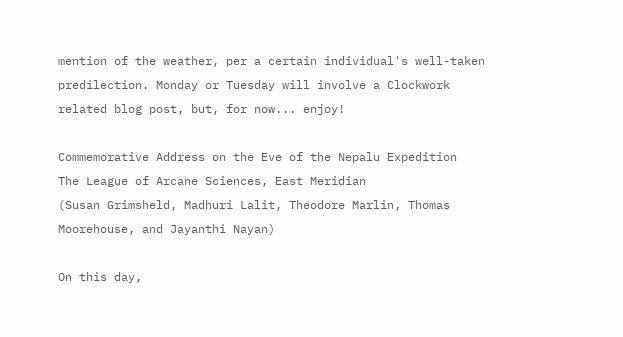mention of the weather, per a certain individual's well-taken predilection. Monday or Tuesday will involve a Clockwork related blog post, but, for now... enjoy!

Commemorative Address on the Eve of the Nepalu Expedition
The League of Arcane Sciences, East Meridian
(Susan Grimsheld, Madhuri Lalit, Theodore Marlin, Thomas Moorehouse, and Jayanthi Nayan)

On this day,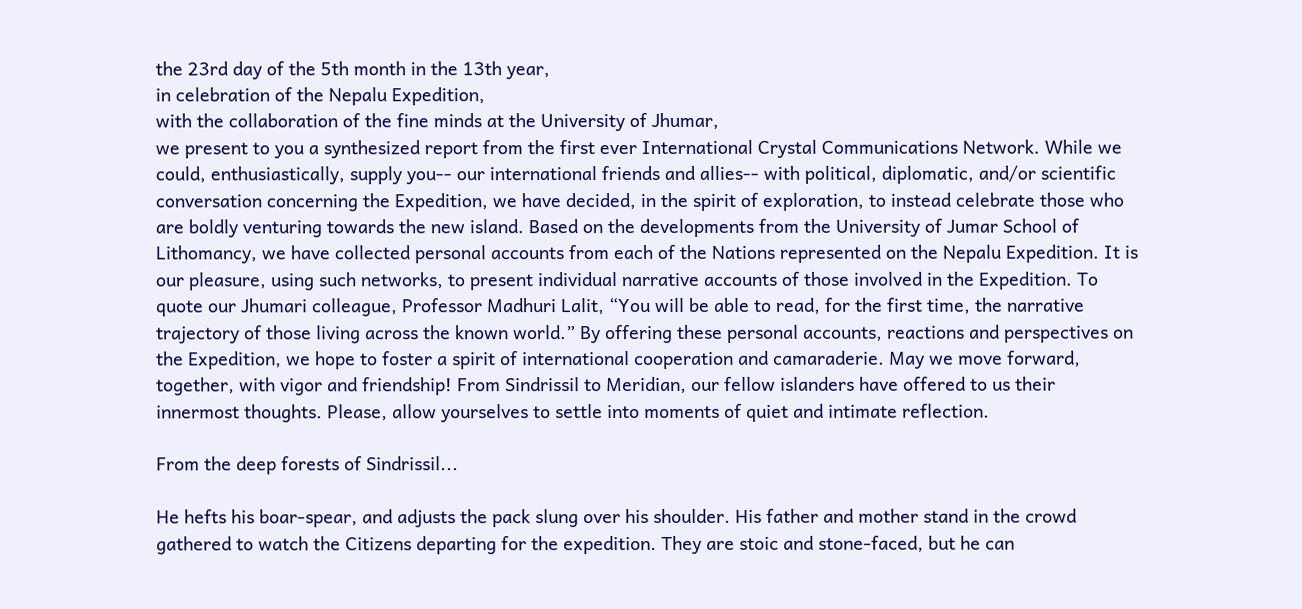the 23rd day of the 5th month in the 13th year,
in celebration of the Nepalu Expedition,
with the collaboration of the fine minds at the University of Jhumar,
we present to you a synthesized report from the first ever International Crystal Communications Network. While we could, enthusiastically, supply you-- our international friends and allies-- with political, diplomatic, and/or scientific conversation concerning the Expedition, we have decided, in the spirit of exploration, to instead celebrate those who are boldly venturing towards the new island. Based on the developments from the University of Jumar School of Lithomancy, we have collected personal accounts from each of the Nations represented on the Nepalu Expedition. It is our pleasure, using such networks, to present individual narrative accounts of those involved in the Expedition. To quote our Jhumari colleague, Professor Madhuri Lalit, “You will be able to read, for the first time, the narrative trajectory of those living across the known world.” By offering these personal accounts, reactions and perspectives on the Expedition, we hope to foster a spirit of international cooperation and camaraderie. May we move forward, together, with vigor and friendship! From Sindrissil to Meridian, our fellow islanders have offered to us their innermost thoughts. Please, allow yourselves to settle into moments of quiet and intimate reflection.

From the deep forests of Sindrissil...

He hefts his boar-spear, and adjusts the pack slung over his shoulder. His father and mother stand in the crowd gathered to watch the Citizens departing for the expedition. They are stoic and stone-faced, but he can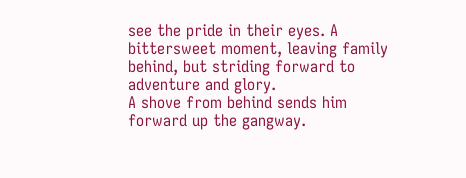see the pride in their eyes. A bittersweet moment, leaving family behind, but striding forward to adventure and glory.
A shove from behind sends him forward up the gangway.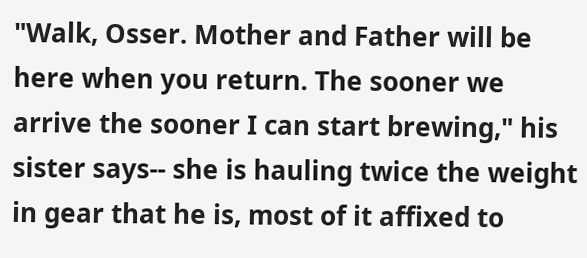"Walk, Osser. Mother and Father will be here when you return. The sooner we arrive the sooner I can start brewing," his sister says-- she is hauling twice the weight in gear that he is, most of it affixed to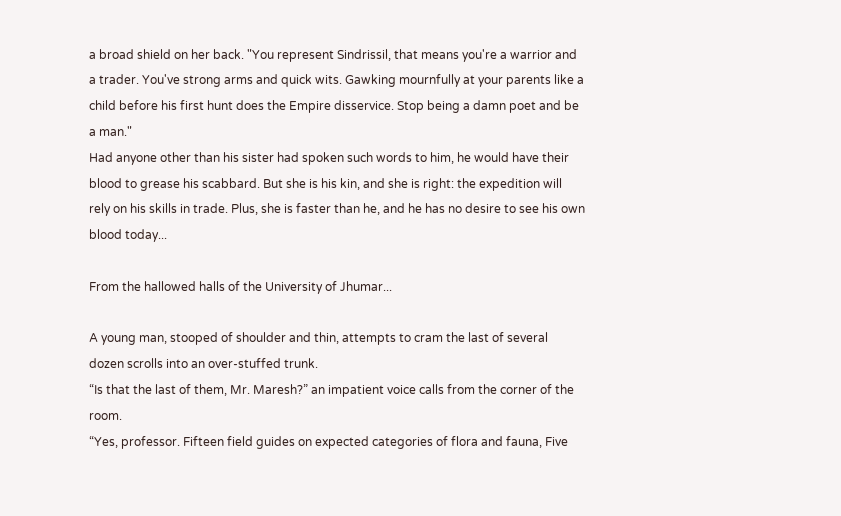a broad shield on her back. "You represent Sindrissil, that means you're a warrior and a trader. You've strong arms and quick wits. Gawking mournfully at your parents like a child before his first hunt does the Empire disservice. Stop being a damn poet and be a man."
Had anyone other than his sister had spoken such words to him, he would have their blood to grease his scabbard. But she is his kin, and she is right: the expedition will rely on his skills in trade. Plus, she is faster than he, and he has no desire to see his own blood today...

From the hallowed halls of the University of Jhumar...

A young man, stooped of shoulder and thin, attempts to cram the last of several dozen scrolls into an over-stuffed trunk.
“Is that the last of them, Mr. Maresh?” an impatient voice calls from the corner of the room.
“Yes, professor. Fifteen field guides on expected categories of flora and fauna, Five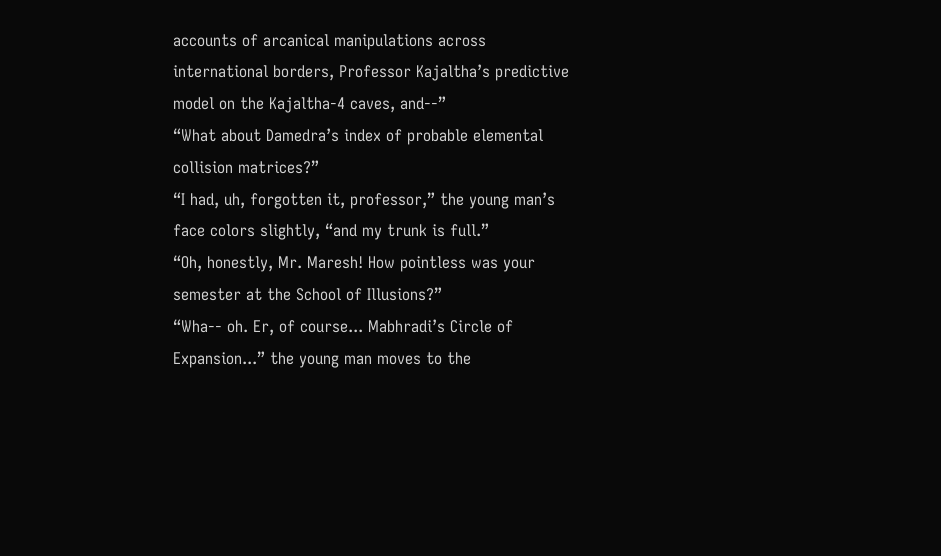accounts of arcanical manipulations across international borders, Professor Kajaltha’s predictive model on the Kajaltha-4 caves, and--”
“What about Damedra’s index of probable elemental collision matrices?”
“I had, uh, forgotten it, professor,” the young man’s face colors slightly, “and my trunk is full.”
“Oh, honestly, Mr. Maresh! How pointless was your semester at the School of Illusions?”
“Wha-- oh. Er, of course... Mabhradi’s Circle of Expansion...” the young man moves to the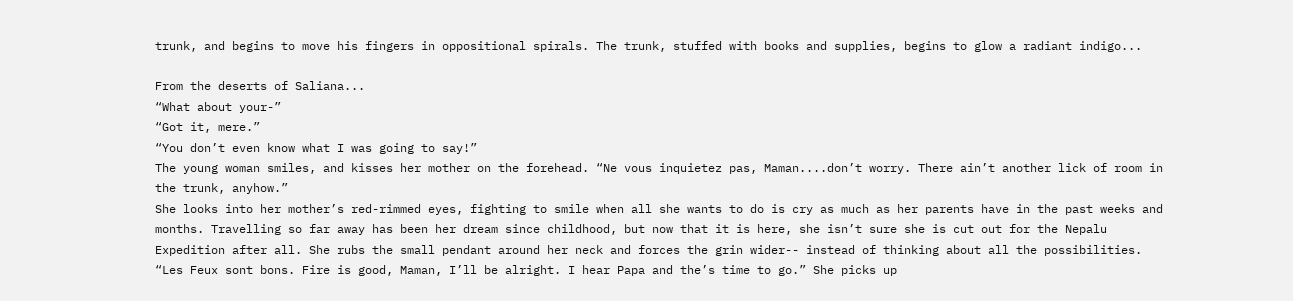trunk, and begins to move his fingers in oppositional spirals. The trunk, stuffed with books and supplies, begins to glow a radiant indigo...

From the deserts of Saliana...
“What about your-”
“Got it, mere.”
“You don’t even know what I was going to say!”
The young woman smiles, and kisses her mother on the forehead. “Ne vous inquietez pas, Maman....don’t worry. There ain’t another lick of room in the trunk, anyhow.”
She looks into her mother’s red-rimmed eyes, fighting to smile when all she wants to do is cry as much as her parents have in the past weeks and months. Travelling so far away has been her dream since childhood, but now that it is here, she isn’t sure she is cut out for the Nepalu Expedition after all. She rubs the small pendant around her neck and forces the grin wider-- instead of thinking about all the possibilities.
“Les Feux sont bons. Fire is good, Maman, I’ll be alright. I hear Papa and the’s time to go.” She picks up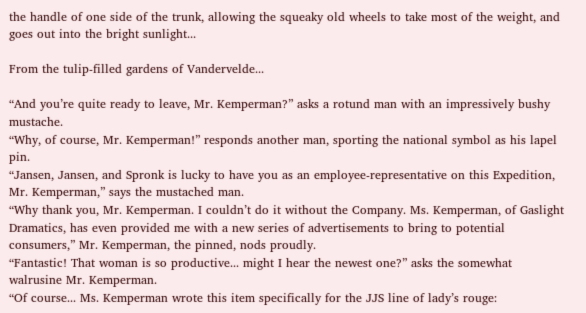the handle of one side of the trunk, allowing the squeaky old wheels to take most of the weight, and goes out into the bright sunlight...

From the tulip-filled gardens of Vandervelde...

“And you’re quite ready to leave, Mr. Kemperman?” asks a rotund man with an impressively bushy mustache.
“Why, of course, Mr. Kemperman!” responds another man, sporting the national symbol as his lapel pin.
“Jansen, Jansen, and Spronk is lucky to have you as an employee-representative on this Expedition, Mr. Kemperman,” says the mustached man.
“Why thank you, Mr. Kemperman. I couldn’t do it without the Company. Ms. Kemperman, of Gaslight Dramatics, has even provided me with a new series of advertisements to bring to potential consumers,” Mr. Kemperman, the pinned, nods proudly.
“Fantastic! That woman is so productive... might I hear the newest one?” asks the somewhat walrusine Mr. Kemperman.
“Of course... Ms. Kemperman wrote this item specifically for the JJS line of lady’s rouge: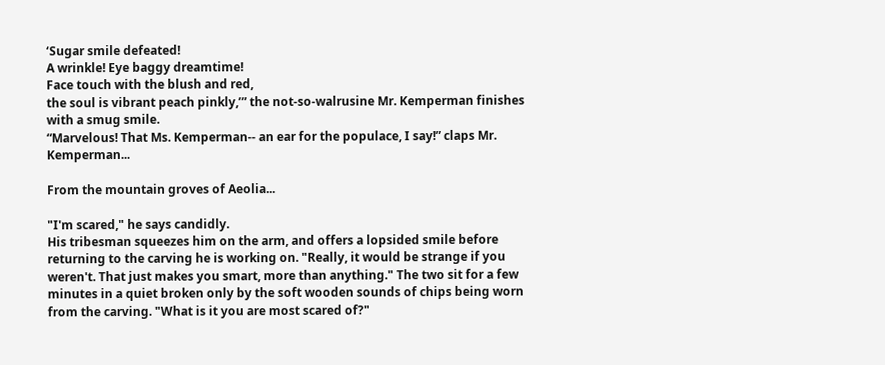‘Sugar smile defeated!
A wrinkle! Eye baggy dreamtime!
Face touch with the blush and red,
the soul is vibrant peach pinkly,’” the not-so-walrusine Mr. Kemperman finishes with a smug smile.
“Marvelous! That Ms. Kemperman-- an ear for the populace, I say!” claps Mr. Kemperman...

From the mountain groves of Aeolia...

"I'm scared," he says candidly.
His tribesman squeezes him on the arm, and offers a lopsided smile before returning to the carving he is working on. "Really, it would be strange if you weren't. That just makes you smart, more than anything." The two sit for a few minutes in a quiet broken only by the soft wooden sounds of chips being worn from the carving. "What is it you are most scared of?"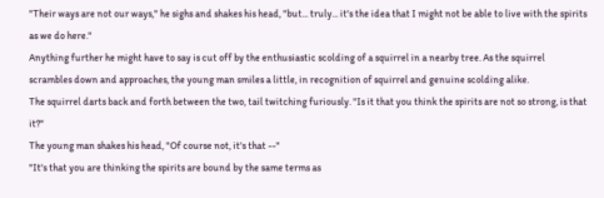"Their ways are not our ways," he sighs and shakes his head, "but... truly... it's the idea that I might not be able to live with the spirits as we do here."
Anything further he might have to say is cut off by the enthusiastic scolding of a squirrel in a nearby tree. As the squirrel scrambles down and approaches, the young man smiles a little, in recognition of squirrel and genuine scolding alike.
The squirrel darts back and forth between the two, tail twitching furiously. "Is it that you think the spirits are not so strong, is that it?"
The young man shakes his head, "Of course not, it's that --"
"It's that you are thinking the spirits are bound by the same terms as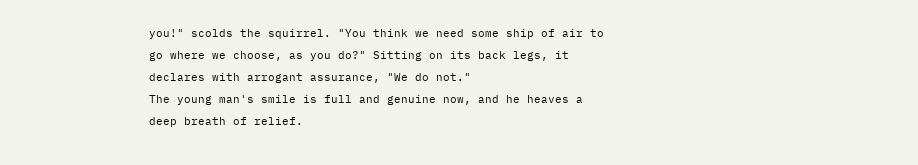you!" scolds the squirrel. "You think we need some ship of air to go where we choose, as you do?" Sitting on its back legs, it declares with arrogant assurance, "We do not."
The young man's smile is full and genuine now, and he heaves a deep breath of relief.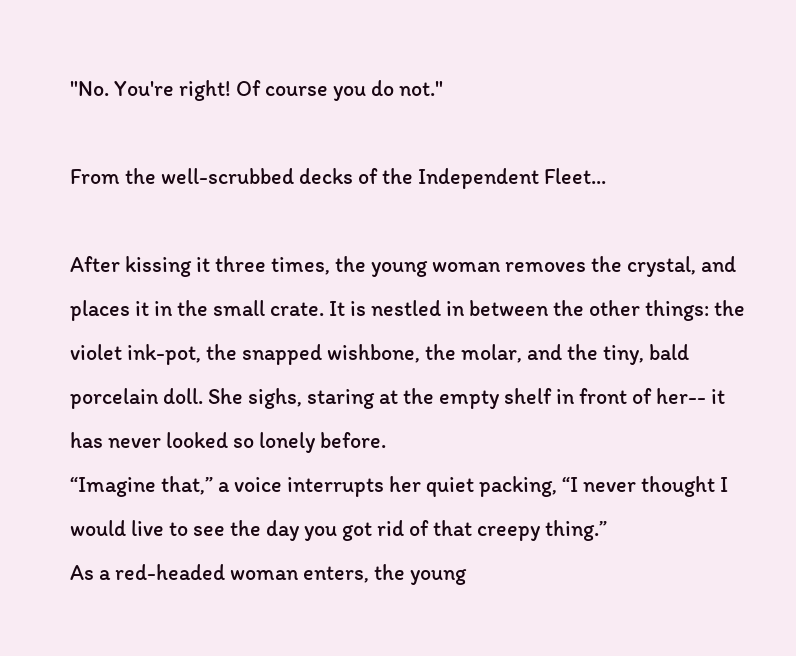"No. You're right! Of course you do not."

From the well-scrubbed decks of the Independent Fleet...

After kissing it three times, the young woman removes the crystal, and places it in the small crate. It is nestled in between the other things: the violet ink-pot, the snapped wishbone, the molar, and the tiny, bald porcelain doll. She sighs, staring at the empty shelf in front of her-- it has never looked so lonely before.
“Imagine that,” a voice interrupts her quiet packing, “I never thought I would live to see the day you got rid of that creepy thing.”
As a red-headed woman enters, the young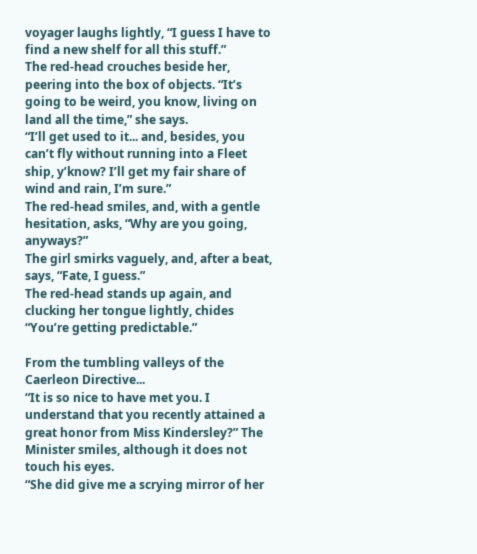voyager laughs lightly, “I guess I have to find a new shelf for all this stuff.”
The red-head crouches beside her, peering into the box of objects. “It’s going to be weird, you know, living on land all the time,” she says.
“I’ll get used to it... and, besides, you can’t fly without running into a Fleet ship, y’know? I’ll get my fair share of wind and rain, I’m sure.”
The red-head smiles, and, with a gentle hesitation, asks, “Why are you going, anyways?”
The girl smirks vaguely, and, after a beat, says, “Fate, I guess.”
The red-head stands up again, and clucking her tongue lightly, chides “You’re getting predictable.”

From the tumbling valleys of the Caerleon Directive...
“It is so nice to have met you. I understand that you recently attained a great honor from Miss Kindersley?” The Minister smiles, although it does not touch his eyes.
“She did give me a scrying mirror of her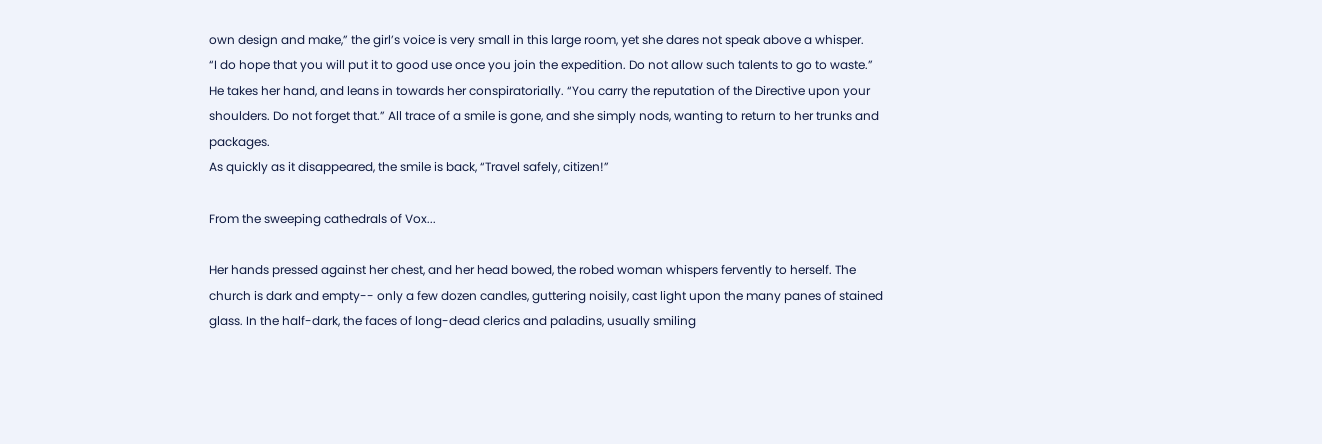own design and make,” the girl’s voice is very small in this large room, yet she dares not speak above a whisper.
“I do hope that you will put it to good use once you join the expedition. Do not allow such talents to go to waste.” He takes her hand, and leans in towards her conspiratorially. “You carry the reputation of the Directive upon your shoulders. Do not forget that.” All trace of a smile is gone, and she simply nods, wanting to return to her trunks and packages.
As quickly as it disappeared, the smile is back, “Travel safely, citizen!”

From the sweeping cathedrals of Vox...

Her hands pressed against her chest, and her head bowed, the robed woman whispers fervently to herself. The church is dark and empty-- only a few dozen candles, guttering noisily, cast light upon the many panes of stained glass. In the half-dark, the faces of long-dead clerics and paladins, usually smiling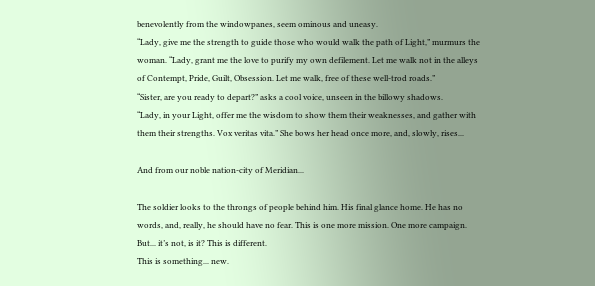benevolently from the windowpanes, seem ominous and uneasy.
“Lady, give me the strength to guide those who would walk the path of Light,” murmurs the woman. “Lady, grant me the love to purify my own defilement. Let me walk not in the alleys of Contempt, Pride, Guilt, Obsession. Let me walk, free of these well-trod roads.”
“Sister, are you ready to depart?” asks a cool voice, unseen in the billowy shadows.
“Lady, in your Light, offer me the wisdom to show them their weaknesses, and gather with them their strengths. Vox veritas vita.” She bows her head once more, and, slowly, rises...

And from our noble nation-city of Meridian...

The soldier looks to the throngs of people behind him. His final glance home. He has no words, and, really, he should have no fear. This is one more mission. One more campaign.
But... it’s not, is it? This is different.
This is something... new.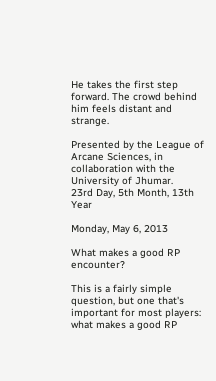He takes the first step forward. The crowd behind him feels distant and strange.

Presented by the League of Arcane Sciences, in collaboration with the University of Jhumar.
23rd Day, 5th Month, 13th Year

Monday, May 6, 2013

What makes a good RP encounter?

This is a fairly simple question, but one that's important for most players: what makes a good RP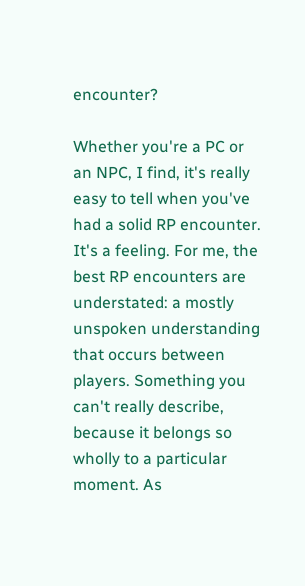encounter?

Whether you're a PC or an NPC, I find, it's really easy to tell when you've had a solid RP encounter. It's a feeling. For me, the best RP encounters are understated: a mostly unspoken understanding that occurs between players. Something you can't really describe, because it belongs so wholly to a particular moment. As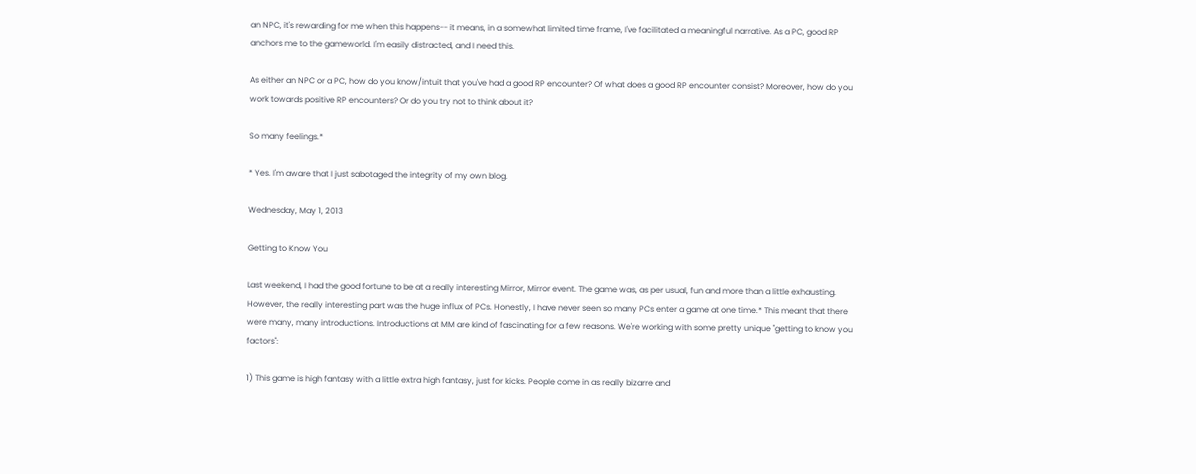an NPC, it's rewarding for me when this happens-- it means, in a somewhat limited time frame, I've facilitated a meaningful narrative. As a PC, good RP anchors me to the gameworld. I'm easily distracted, and I need this.

As either an NPC or a PC, how do you know/intuit that you've had a good RP encounter? Of what does a good RP encounter consist? Moreover, how do you work towards positive RP encounters? Or do you try not to think about it?

So many feelings.*

* Yes. I'm aware that I just sabotaged the integrity of my own blog.

Wednesday, May 1, 2013

Getting to Know You

Last weekend, I had the good fortune to be at a really interesting Mirror, Mirror event. The game was, as per usual, fun and more than a little exhausting. However, the really interesting part was the huge influx of PCs. Honestly, I have never seen so many PCs enter a game at one time.* This meant that there were many, many introductions. Introductions at MM are kind of fascinating for a few reasons. We're working with some pretty unique "getting to know you factors":

1) This game is high fantasy with a little extra high fantasy, just for kicks. People come in as really bizarre and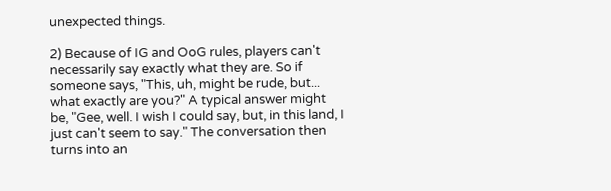unexpected things.

2) Because of IG and OoG rules, players can't necessarily say exactly what they are. So if someone says, "This, uh, might be rude, but... what exactly are you?" A typical answer might be, "Gee, well. I wish I could say, but, in this land, I just can't seem to say." The conversation then turns into an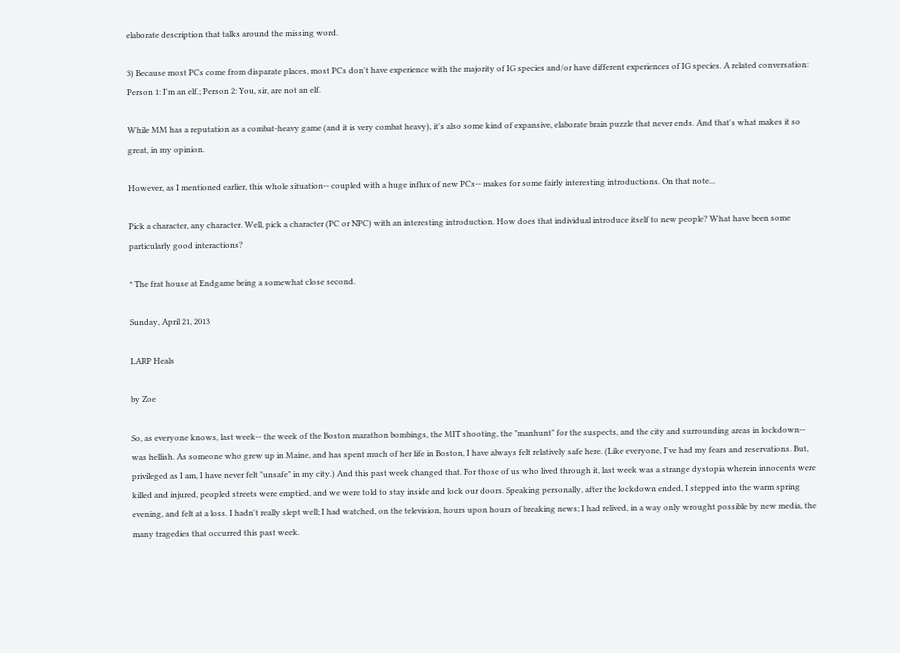elaborate description that talks around the missing word.

3) Because most PCs come from disparate places, most PCs don't have experience with the majority of IG species and/or have different experiences of IG species. A related conversation: Person 1: I'm an elf.; Person 2: You, sir, are not an elf.

While MM has a reputation as a combat-heavy game (and it is very combat heavy), it's also some kind of expansive, elaborate brain puzzle that never ends. And that's what makes it so great, in my opinion.

However, as I mentioned earlier, this whole situation-- coupled with a huge influx of new PCs-- makes for some fairly interesting introductions. On that note...

Pick a character, any character. Well, pick a character (PC or NPC) with an interesting introduction. How does that individual introduce itself to new people? What have been some particularly good interactions?

* The frat house at Endgame being a somewhat close second.

Sunday, April 21, 2013

LARP Heals

by Zoe

So, as everyone knows, last week-- the week of the Boston marathon bombings, the MIT shooting, the "manhunt" for the suspects, and the city and surrounding areas in lockdown-- was hellish. As someone who grew up in Maine, and has spent much of her life in Boston, I have always felt relatively safe here. (Like everyone, I've had my fears and reservations. But, privileged as I am, I have never felt "unsafe" in my city.) And this past week changed that. For those of us who lived through it, last week was a strange dystopia wherein innocents were killed and injured, peopled streets were emptied, and we were told to stay inside and lock our doors. Speaking personally, after the lockdown ended, I stepped into the warm spring evening, and felt at a loss. I hadn't really slept well; I had watched, on the television, hours upon hours of breaking news; I had relived, in a way only wrought possible by new media, the many tragedies that occurred this past week.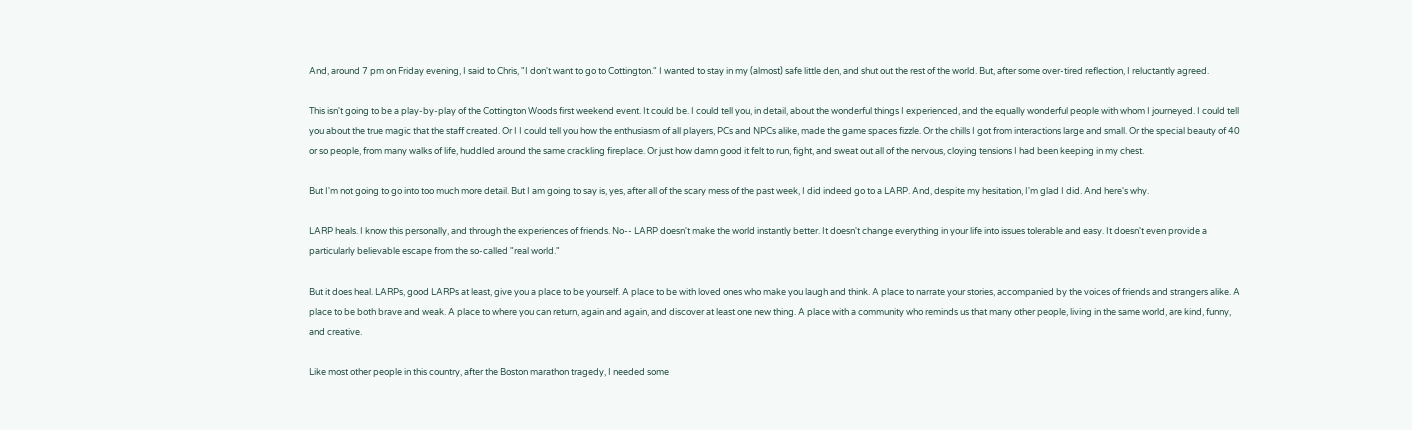And, around 7 pm on Friday evening, I said to Chris, "I don't want to go to Cottington." I wanted to stay in my (almost) safe little den, and shut out the rest of the world. But, after some over-tired reflection, I reluctantly agreed.

This isn't going to be a play-by-play of the Cottington Woods first weekend event. It could be. I could tell you, in detail, about the wonderful things I experienced, and the equally wonderful people with whom I journeyed. I could tell you about the true magic that the staff created. Or I I could tell you how the enthusiasm of all players, PCs and NPCs alike, made the game spaces fizzle. Or the chills I got from interactions large and small. Or the special beauty of 40 or so people, from many walks of life, huddled around the same crackling fireplace. Or just how damn good it felt to run, fight, and sweat out all of the nervous, cloying tensions I had been keeping in my chest.

But I'm not going to go into too much more detail. But I am going to say is, yes, after all of the scary mess of the past week, I did indeed go to a LARP. And, despite my hesitation, I'm glad I did. And here's why.

LARP heals. I know this personally, and through the experiences of friends. No-- LARP doesn't make the world instantly better. It doesn't change everything in your life into issues tolerable and easy. It doesn't even provide a particularly believable escape from the so-called "real world."

But it does heal. LARPs, good LARPs at least, give you a place to be yourself. A place to be with loved ones who make you laugh and think. A place to narrate your stories, accompanied by the voices of friends and strangers alike. A place to be both brave and weak. A place to where you can return, again and again, and discover at least one new thing. A place with a community who reminds us that many other people, living in the same world, are kind, funny, and creative.

Like most other people in this country, after the Boston marathon tragedy, I needed some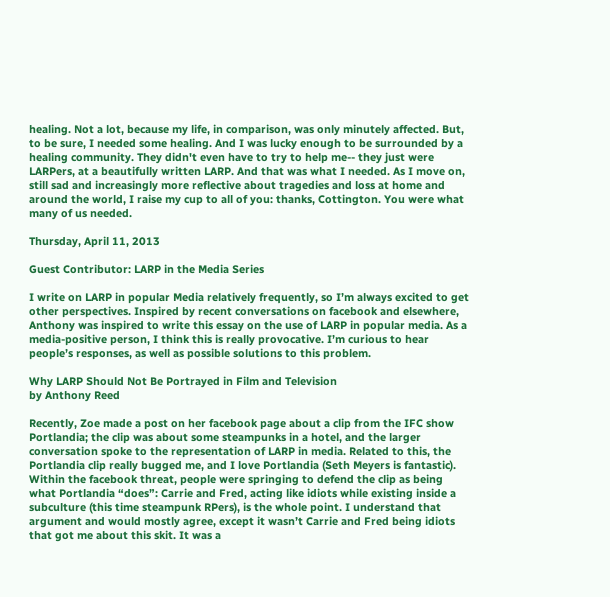healing. Not a lot, because my life, in comparison, was only minutely affected. But, to be sure, I needed some healing. And I was lucky enough to be surrounded by a healing community. They didn't even have to try to help me-- they just were LARPers, at a beautifully written LARP. And that was what I needed. As I move on, still sad and increasingly more reflective about tragedies and loss at home and around the world, I raise my cup to all of you: thanks, Cottington. You were what many of us needed.

Thursday, April 11, 2013

Guest Contributor: LARP in the Media Series

I write on LARP in popular Media relatively frequently, so I’m always excited to get other perspectives. Inspired by recent conversations on facebook and elsewhere, Anthony was inspired to write this essay on the use of LARP in popular media. As a media-positive person, I think this is really provocative. I’m curious to hear people’s responses, as well as possible solutions to this problem.

Why LARP Should Not Be Portrayed in Film and Television
by Anthony Reed

Recently, Zoe made a post on her facebook page about a clip from the IFC show Portlandia; the clip was about some steampunks in a hotel, and the larger conversation spoke to the representation of LARP in media. Related to this, the Portlandia clip really bugged me, and I love Portlandia (Seth Meyers is fantastic). Within the facebook threat, people were springing to defend the clip as being what Portlandia “does”: Carrie and Fred, acting like idiots while existing inside a subculture (this time steampunk RPers), is the whole point. I understand that argument and would mostly agree, except it wasn’t Carrie and Fred being idiots that got me about this skit. It was a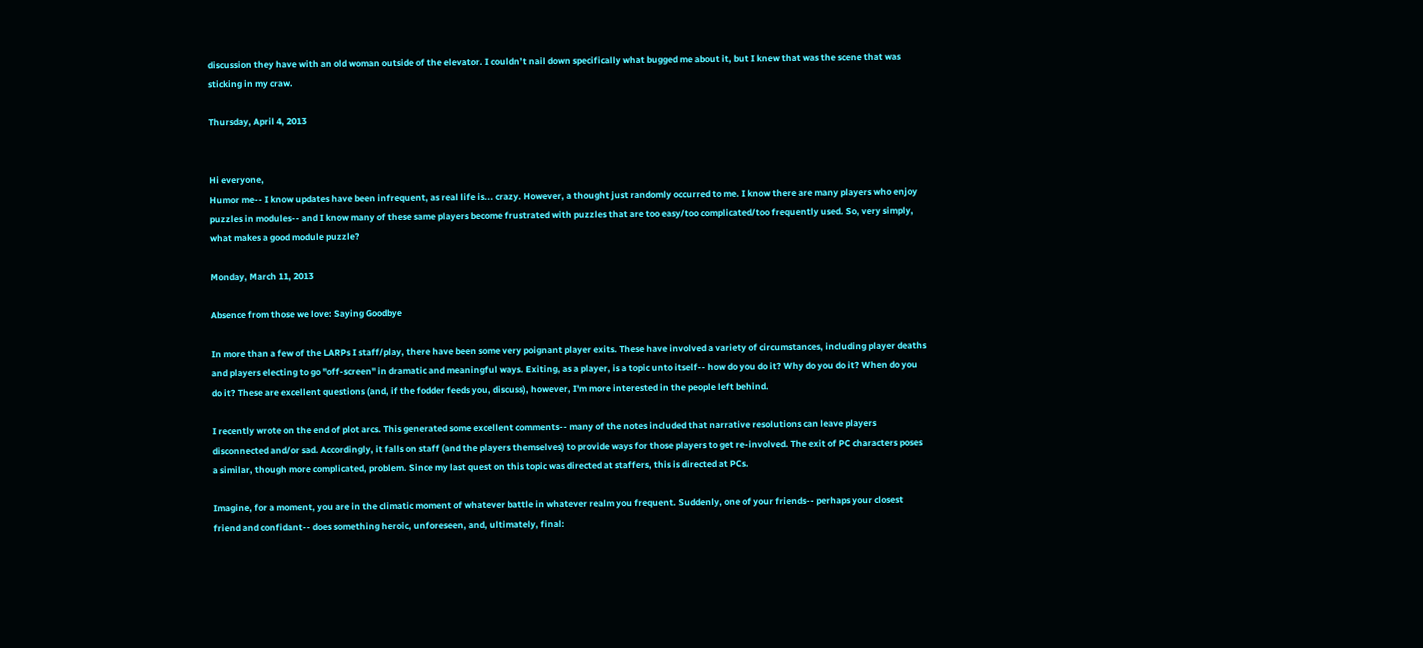discussion they have with an old woman outside of the elevator. I couldn’t nail down specifically what bugged me about it, but I knew that was the scene that was sticking in my craw.

Thursday, April 4, 2013


Hi everyone,
Humor me-- I know updates have been infrequent, as real life is... crazy. However, a thought just randomly occurred to me. I know there are many players who enjoy puzzles in modules-- and I know many of these same players become frustrated with puzzles that are too easy/too complicated/too frequently used. So, very simply, what makes a good module puzzle?

Monday, March 11, 2013

Absence from those we love: Saying Goodbye

In more than a few of the LARPs I staff/play, there have been some very poignant player exits. These have involved a variety of circumstances, including player deaths and players electing to go "off-screen" in dramatic and meaningful ways. Exiting, as a player, is a topic unto itself-- how do you do it? Why do you do it? When do you do it? These are excellent questions (and, if the fodder feeds you, discuss), however, I'm more interested in the people left behind.

I recently wrote on the end of plot arcs. This generated some excellent comments-- many of the notes included that narrative resolutions can leave players disconnected and/or sad. Accordingly, it falls on staff (and the players themselves) to provide ways for those players to get re-involved. The exit of PC characters poses a similar, though more complicated, problem. Since my last quest on this topic was directed at staffers, this is directed at PCs.

Imagine, for a moment, you are in the climatic moment of whatever battle in whatever realm you frequent. Suddenly, one of your friends-- perhaps your closest friend and confidant-- does something heroic, unforeseen, and, ultimately, final: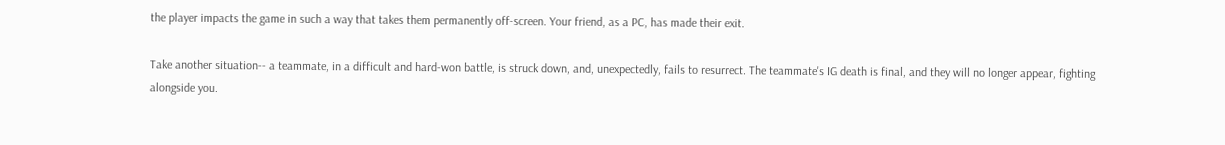the player impacts the game in such a way that takes them permanently off-screen. Your friend, as a PC, has made their exit.

Take another situation-- a teammate, in a difficult and hard-won battle, is struck down, and, unexpectedly, fails to resurrect. The teammate's IG death is final, and they will no longer appear, fighting alongside you.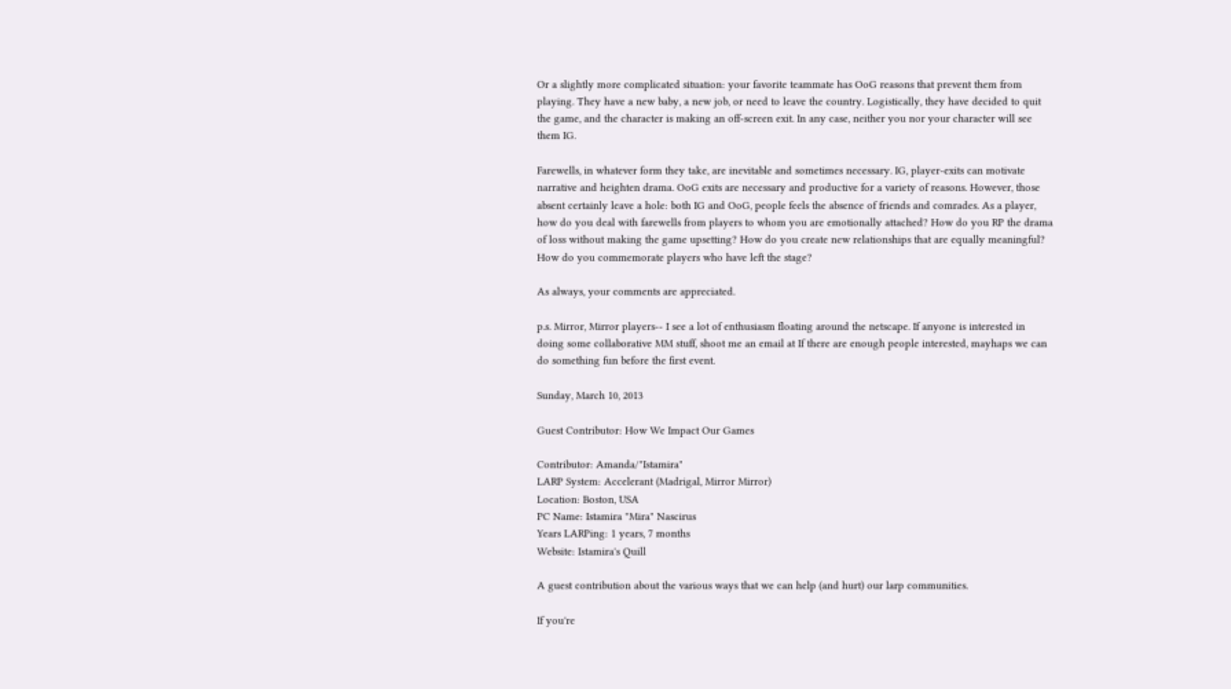Or a slightly more complicated situation: your favorite teammate has OoG reasons that prevent them from playing. They have a new baby, a new job, or need to leave the country. Logistically, they have decided to quit the game, and the character is making an off-screen exit. In any case, neither you nor your character will see them IG.

Farewells, in whatever form they take, are inevitable and sometimes necessary. IG, player-exits can motivate narrative and heighten drama. OoG exits are necessary and productive for a variety of reasons. However, those absent certainly leave a hole: both IG and OoG, people feels the absence of friends and comrades. As a player, how do you deal with farewells from players to whom you are emotionally attached? How do you RP the drama of loss without making the game upsetting? How do you create new relationships that are equally meaningful? How do you commemorate players who have left the stage?

As always, your comments are appreciated.

p.s. Mirror, Mirror players-- I see a lot of enthusiasm floating around the netscape. If anyone is interested in doing some collaborative MM stuff, shoot me an email at If there are enough people interested, mayhaps we can do something fun before the first event.

Sunday, March 10, 2013

Guest Contributor: How We Impact Our Games

Contributor: Amanda/"Istamira"
LARP System: Accelerant (Madrigal, Mirror Mirror)
Location: Boston, USA
PC Name: Istamira "Mira" Nascirus
Years LARPing: 1 years, 7 months
Website: Istamira's Quill

A guest contribution about the various ways that we can help (and hurt) our larp communities.

If you're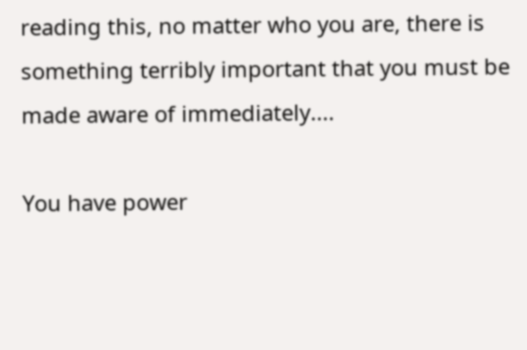reading this, no matter who you are, there is something terribly important that you must be made aware of immediately....

You have power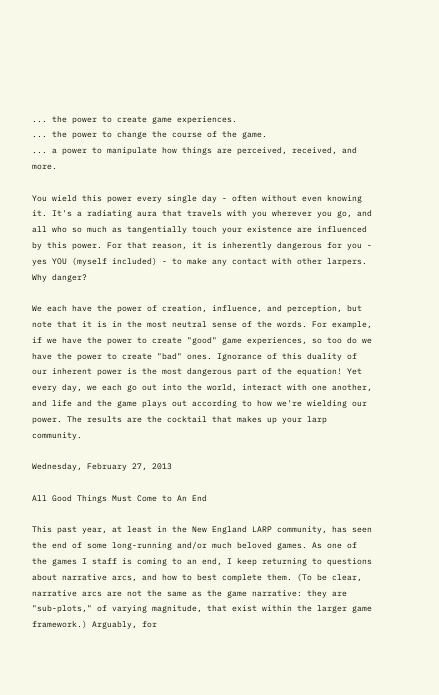... the power to create game experiences.
... the power to change the course of the game.
... a power to manipulate how things are perceived, received, and more.

You wield this power every single day - often without even knowing it. It's a radiating aura that travels with you wherever you go, and all who so much as tangentially touch your existence are influenced by this power. For that reason, it is inherently dangerous for you - yes YOU (myself included) - to make any contact with other larpers. Why danger?

We each have the power of creation, influence, and perception, but note that it is in the most neutral sense of the words. For example, if we have the power to create "good" game experiences, so too do we have the power to create "bad" ones. Ignorance of this duality of our inherent power is the most dangerous part of the equation! Yet every day, we each go out into the world, interact with one another, and life and the game plays out according to how we're wielding our power. The results are the cocktail that makes up your larp community.

Wednesday, February 27, 2013

All Good Things Must Come to An End

This past year, at least in the New England LARP community, has seen the end of some long-running and/or much beloved games. As one of the games I staff is coming to an end, I keep returning to questions about narrative arcs, and how to best complete them. (To be clear, narrative arcs are not the same as the game narrative: they are "sub-plots," of varying magnitude, that exist within the larger game framework.) Arguably, for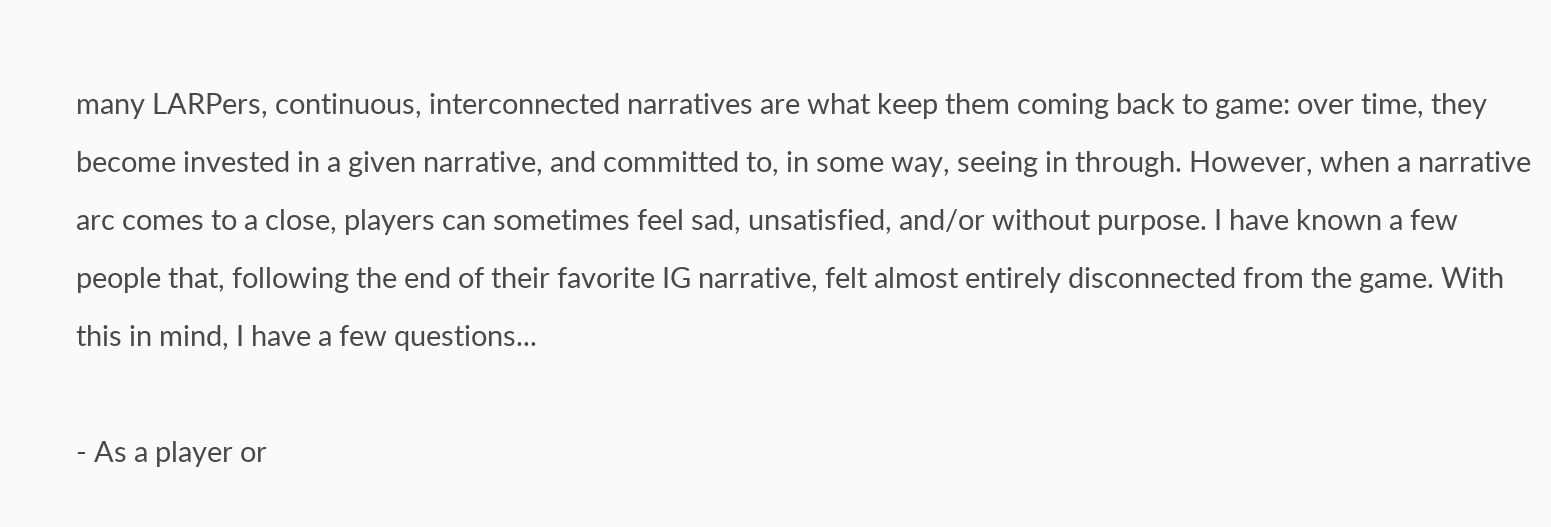many LARPers, continuous, interconnected narratives are what keep them coming back to game: over time, they become invested in a given narrative, and committed to, in some way, seeing in through. However, when a narrative arc comes to a close, players can sometimes feel sad, unsatisfied, and/or without purpose. I have known a few people that, following the end of their favorite IG narrative, felt almost entirely disconnected from the game. With this in mind, I have a few questions...

- As a player or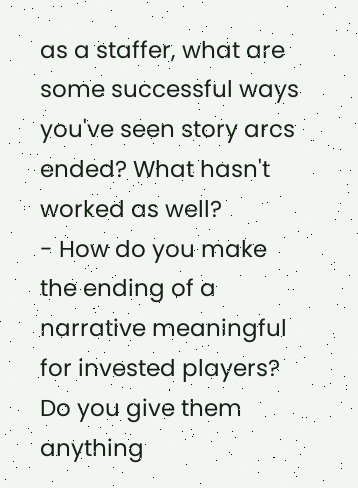as a staffer, what are some successful ways you've seen story arcs ended? What hasn't worked as well?
- How do you make the ending of a narrative meaningful for invested players? Do you give them anything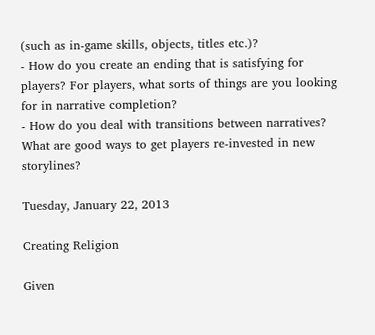(such as in-game skills, objects, titles etc.)?
- How do you create an ending that is satisfying for players? For players, what sorts of things are you looking for in narrative completion?
- How do you deal with transitions between narratives? What are good ways to get players re-invested in new storylines?

Tuesday, January 22, 2013

Creating Religion

Given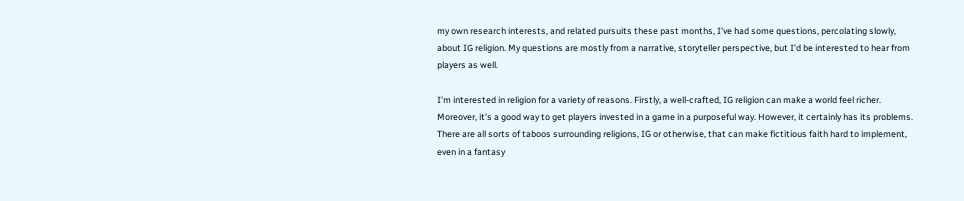my own research interests, and related pursuits these past months, I've had some questions, percolating slowly, about IG religion. My questions are mostly from a narrative, storyteller perspective, but I'd be interested to hear from players as well.

I'm interested in religion for a variety of reasons. Firstly, a well-crafted, IG religion can make a world feel richer. Moreover, it's a good way to get players invested in a game in a purposeful way. However, it certainly has its problems. There are all sorts of taboos surrounding religions, IG or otherwise, that can make fictitious faith hard to implement, even in a fantasy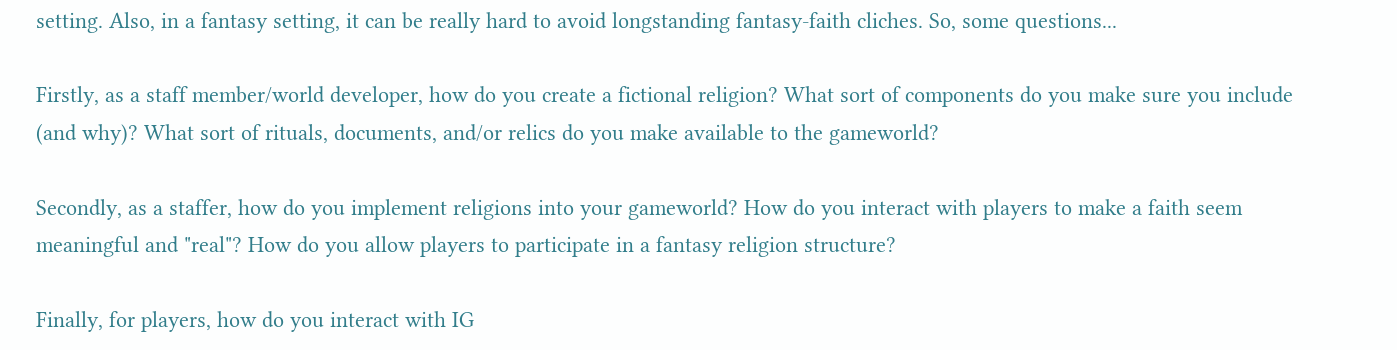setting. Also, in a fantasy setting, it can be really hard to avoid longstanding fantasy-faith cliches. So, some questions...

Firstly, as a staff member/world developer, how do you create a fictional religion? What sort of components do you make sure you include (and why)? What sort of rituals, documents, and/or relics do you make available to the gameworld?

Secondly, as a staffer, how do you implement religions into your gameworld? How do you interact with players to make a faith seem meaningful and "real"? How do you allow players to participate in a fantasy religion structure?

Finally, for players, how do you interact with IG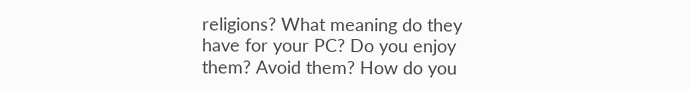religions? What meaning do they have for your PC? Do you enjoy them? Avoid them? How do you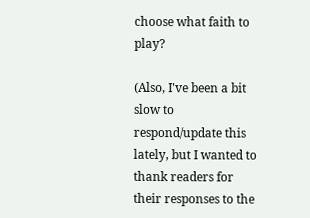choose what faith to play?

(Also, I've been a bit slow to respond/update this lately, but I wanted to thank readers for their responses to the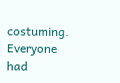costuming. Everyone had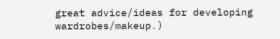great advice/ideas for developing wardrobes/makeup.)